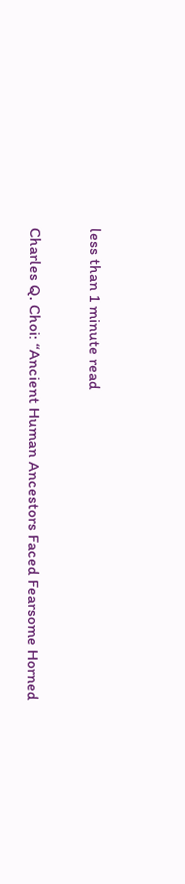less than 1 minute read

Charles Q. Choi: “Ancient Human Ancestors Faced Fearsome Horned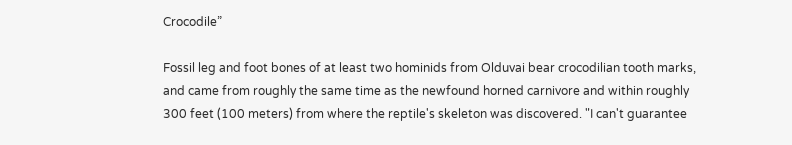Crocodile”

Fossil leg and foot bones of at least two hominids from Olduvai bear crocodilian tooth marks, and came from roughly the same time as the newfound horned carnivore and within roughly 300 feet (100 meters) from where the reptile's skeleton was discovered. "I can't guarantee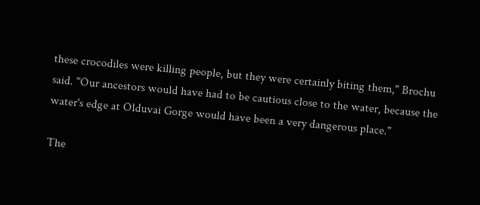these crocodiles were killing people, but they were certainly biting them," Brochu said. "Our ancestors would have had to be cautious close to the water, because the water's edge at Olduvai Gorge would have been a very dangerous place."

The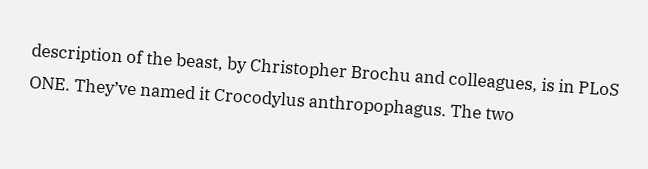description of the beast, by Christopher Brochu and colleagues, is in PLoS ONE. They’ve named it Crocodylus anthropophagus. The two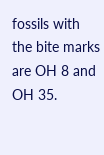fossils with the bite marks are OH 8 and OH 35.